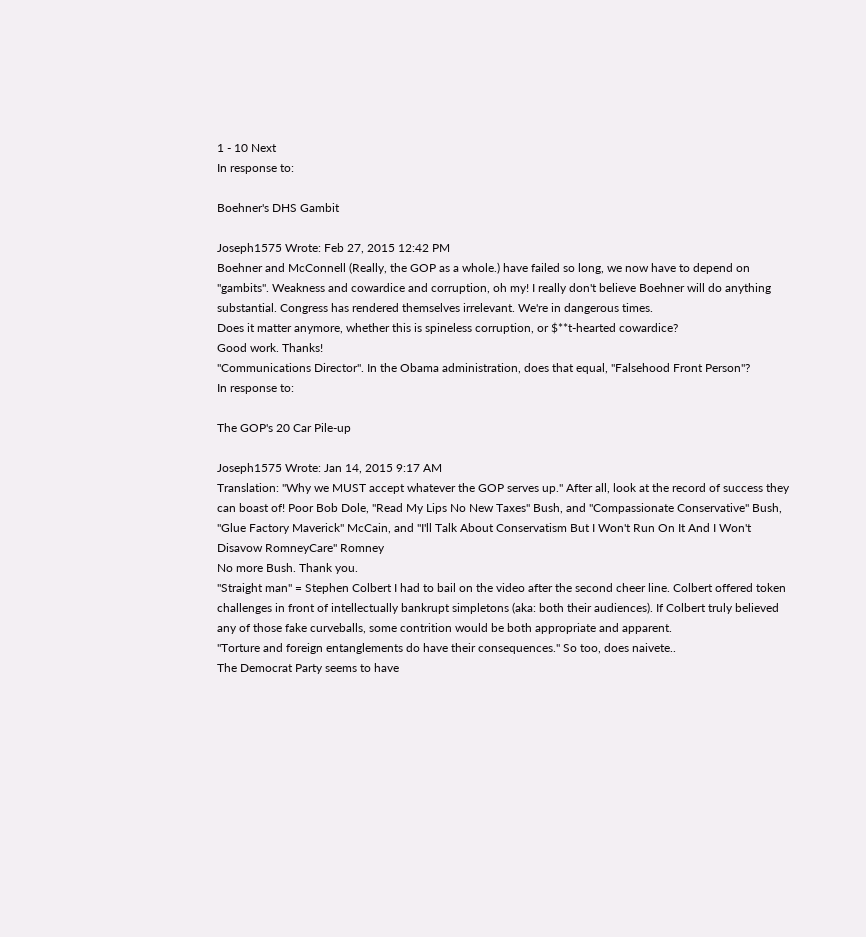1 - 10 Next
In response to:

Boehner's DHS Gambit

Joseph1575 Wrote: Feb 27, 2015 12:42 PM
Boehner and McConnell (Really, the GOP as a whole.) have failed so long, we now have to depend on "gambits". Weakness and cowardice and corruption, oh my! I really don't believe Boehner will do anything substantial. Congress has rendered themselves irrelevant. We're in dangerous times.
Does it matter anymore, whether this is spineless corruption, or $**t-hearted cowardice?
Good work. Thanks!
"Communications Director". In the Obama administration, does that equal, "Falsehood Front Person"?
In response to:

The GOP's 20 Car Pile-up

Joseph1575 Wrote: Jan 14, 2015 9:17 AM
Translation: "Why we MUST accept whatever the GOP serves up." After all, look at the record of success they can boast of! Poor Bob Dole, "Read My Lips No New Taxes" Bush, and "Compassionate Conservative" Bush, "Glue Factory Maverick" McCain, and "I'll Talk About Conservatism But I Won't Run On It And I Won't Disavow RomneyCare" Romney
No more Bush. Thank you.
"Straight man" = Stephen Colbert I had to bail on the video after the second cheer line. Colbert offered token challenges in front of intellectually bankrupt simpletons (aka: both their audiences). If Colbert truly believed any of those fake curveballs, some contrition would be both appropriate and apparent.
"Torture and foreign entanglements do have their consequences." So too, does naivete..
The Democrat Party seems to have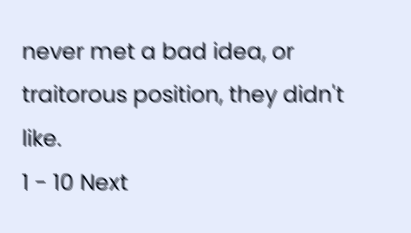never met a bad idea, or traitorous position, they didn't like.
1 - 10 Next